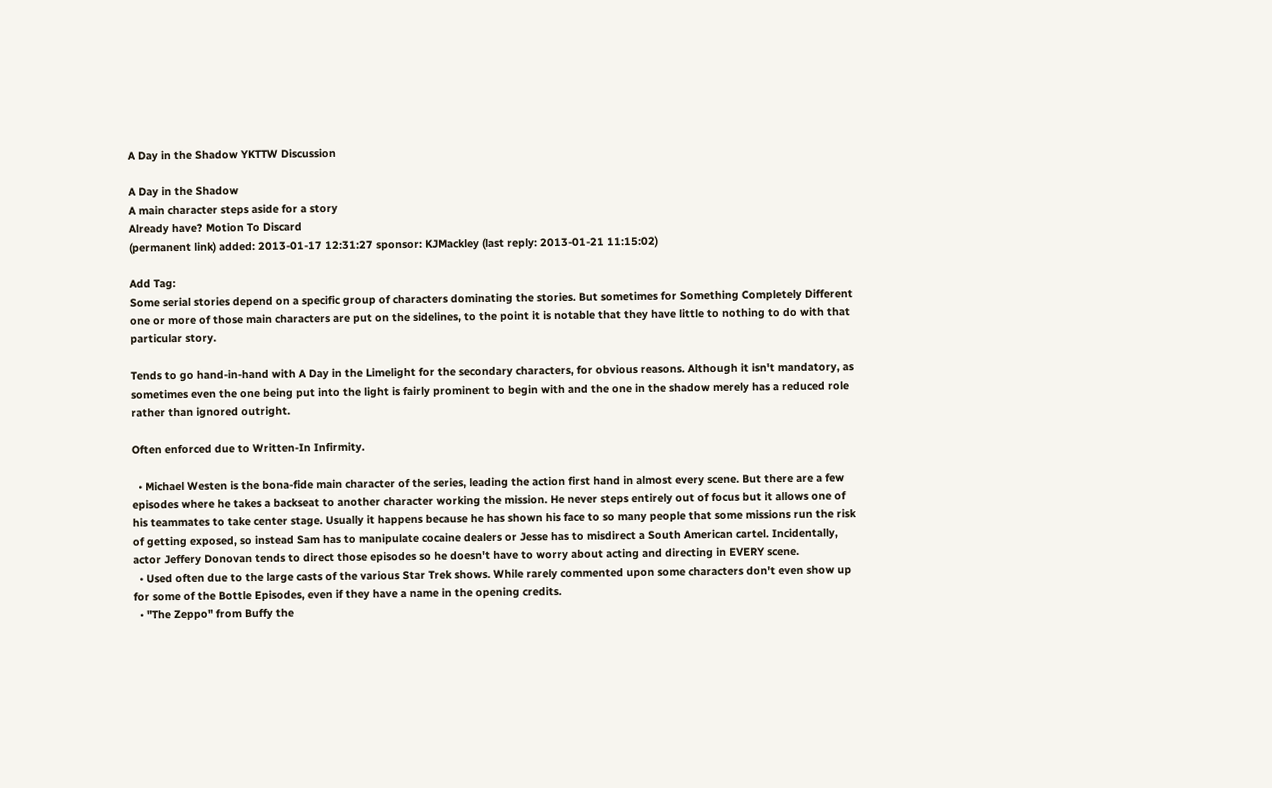A Day in the Shadow YKTTW Discussion

A Day in the Shadow
A main character steps aside for a story
Already have? Motion To Discard
(permanent link) added: 2013-01-17 12:31:27 sponsor: KJMackley (last reply: 2013-01-21 11:15:02)

Add Tag:
Some serial stories depend on a specific group of characters dominating the stories. But sometimes for Something Completely Different one or more of those main characters are put on the sidelines, to the point it is notable that they have little to nothing to do with that particular story.

Tends to go hand-in-hand with A Day in the Limelight for the secondary characters, for obvious reasons. Although it isn't mandatory, as sometimes even the one being put into the light is fairly prominent to begin with and the one in the shadow merely has a reduced role rather than ignored outright.

Often enforced due to Written-In Infirmity.

  • Michael Westen is the bona-fide main character of the series, leading the action first hand in almost every scene. But there are a few episodes where he takes a backseat to another character working the mission. He never steps entirely out of focus but it allows one of his teammates to take center stage. Usually it happens because he has shown his face to so many people that some missions run the risk of getting exposed, so instead Sam has to manipulate cocaine dealers or Jesse has to misdirect a South American cartel. Incidentally, actor Jeffery Donovan tends to direct those episodes so he doesn't have to worry about acting and directing in EVERY scene.
  • Used often due to the large casts of the various Star Trek shows. While rarely commented upon some characters don't even show up for some of the Bottle Episodes, even if they have a name in the opening credits.
  • "The Zeppo" from Buffy the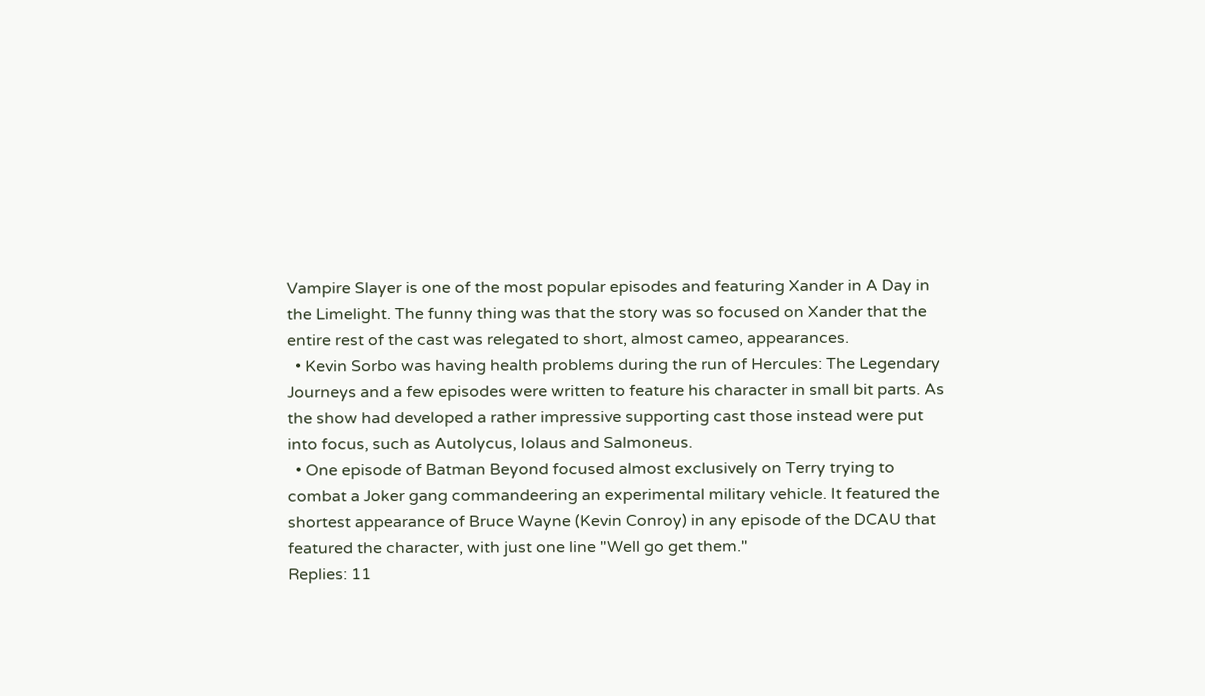Vampire Slayer is one of the most popular episodes and featuring Xander in A Day in the Limelight. The funny thing was that the story was so focused on Xander that the entire rest of the cast was relegated to short, almost cameo, appearances.
  • Kevin Sorbo was having health problems during the run of Hercules: The Legendary Journeys and a few episodes were written to feature his character in small bit parts. As the show had developed a rather impressive supporting cast those instead were put into focus, such as Autolycus, Iolaus and Salmoneus.
  • One episode of Batman Beyond focused almost exclusively on Terry trying to combat a Joker gang commandeering an experimental military vehicle. It featured the shortest appearance of Bruce Wayne (Kevin Conroy) in any episode of the DCAU that featured the character, with just one line "Well go get them."
Replies: 11